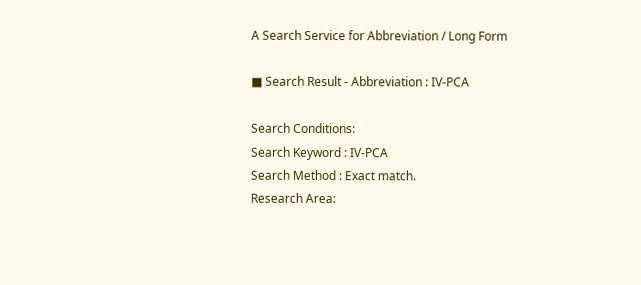A Search Service for Abbreviation / Long Form

■ Search Result - Abbreviation : IV-PCA

Search Conditions:
Search Keyword : IV-PCA
Search Method : Exact match.
Research Area: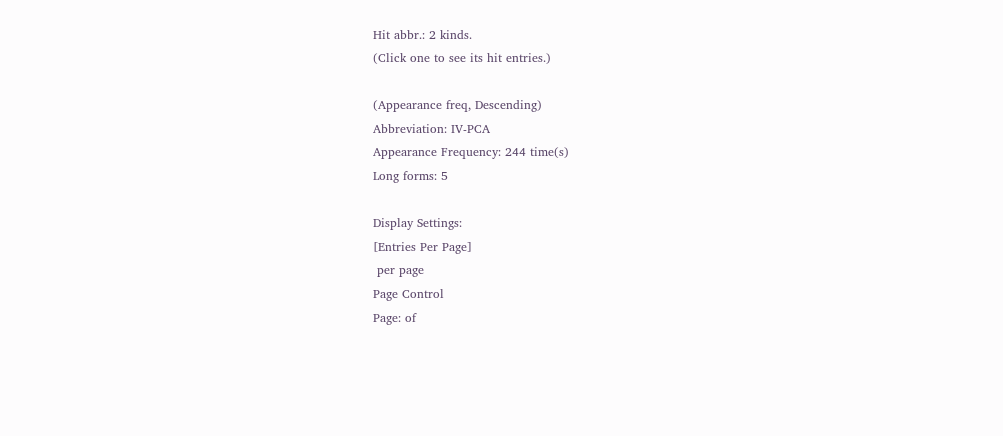Hit abbr.: 2 kinds.
(Click one to see its hit entries.)

(Appearance freq, Descending)
Abbreviation: IV-PCA
Appearance Frequency: 244 time(s)
Long forms: 5

Display Settings:
[Entries Per Page]
 per page
Page Control
Page: of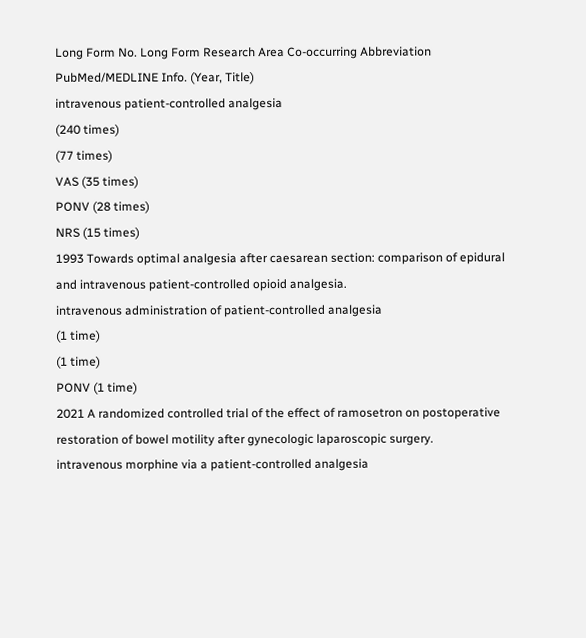Long Form No. Long Form Research Area Co-occurring Abbreviation PubMed/MEDLINE Info. (Year, Title)
intravenous patient-controlled analgesia
(240 times)
(77 times)
VAS (35 times)
PONV (28 times)
NRS (15 times)
1993 Towards optimal analgesia after caesarean section: comparison of epidural and intravenous patient-controlled opioid analgesia.
intravenous administration of patient-controlled analgesia
(1 time)
(1 time)
PONV (1 time)
2021 A randomized controlled trial of the effect of ramosetron on postoperative restoration of bowel motility after gynecologic laparoscopic surgery.
intravenous morphine via a patient-controlled analgesia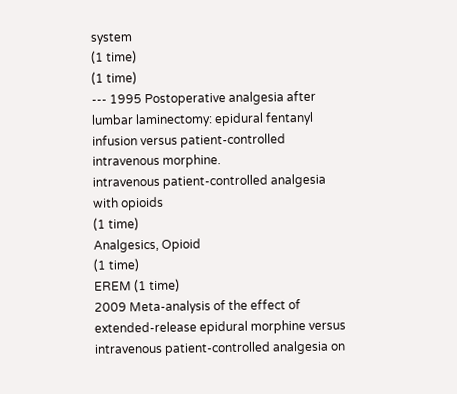system
(1 time)
(1 time)
--- 1995 Postoperative analgesia after lumbar laminectomy: epidural fentanyl infusion versus patient-controlled intravenous morphine.
intravenous patient-controlled analgesia with opioids
(1 time)
Analgesics, Opioid
(1 time)
EREM (1 time)
2009 Meta-analysis of the effect of extended-release epidural morphine versus intravenous patient-controlled analgesia on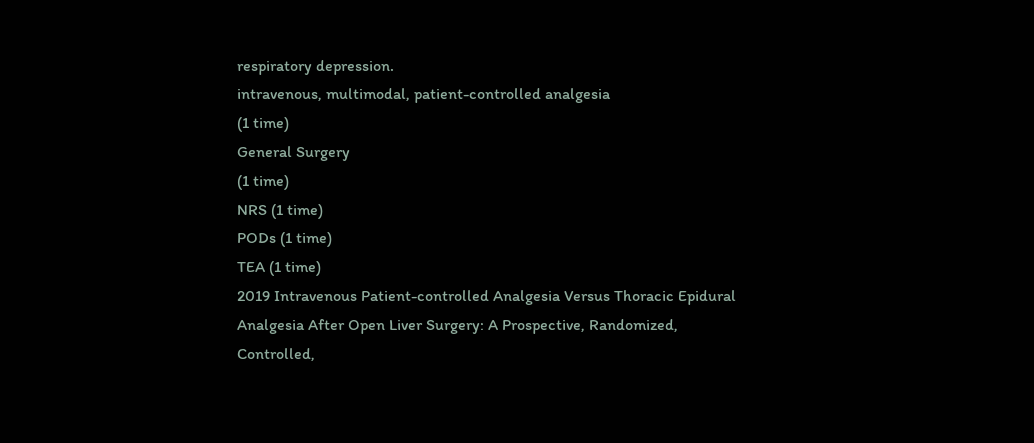respiratory depression.
intravenous, multimodal, patient-controlled analgesia
(1 time)
General Surgery
(1 time)
NRS (1 time)
PODs (1 time)
TEA (1 time)
2019 Intravenous Patient-controlled Analgesia Versus Thoracic Epidural Analgesia After Open Liver Surgery: A Prospective, Randomized, Controlled,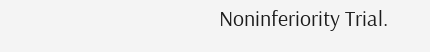Noninferiority Trial.